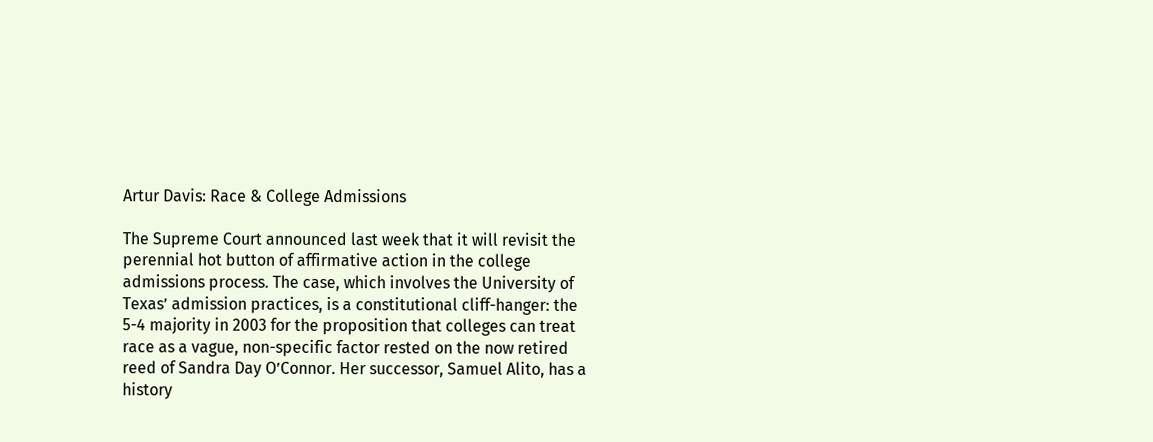Artur Davis: Race & College Admissions

The Supreme Court announced last week that it will revisit the perennial hot button of affirmative action in the college admissions process. The case, which involves the University of Texas’ admission practices, is a constitutional cliff-hanger: the 5-4 majority in 2003 for the proposition that colleges can treat race as a vague, non-specific factor rested on the now retired reed of Sandra Day O’Connor. Her successor, Samuel Alito, has a history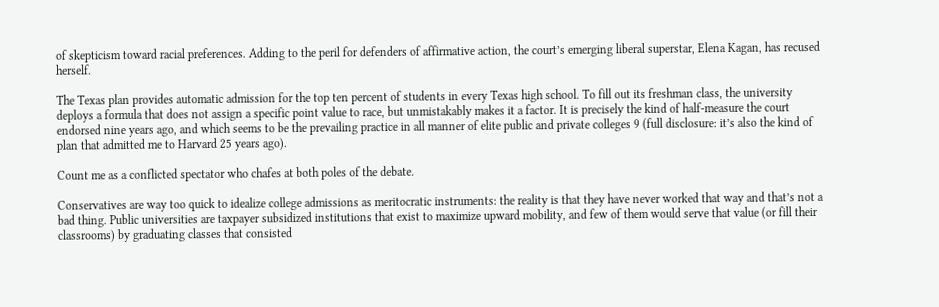of skepticism toward racial preferences. Adding to the peril for defenders of affirmative action, the court’s emerging liberal superstar, Elena Kagan, has recused herself.

The Texas plan provides automatic admission for the top ten percent of students in every Texas high school. To fill out its freshman class, the university deploys a formula that does not assign a specific point value to race, but unmistakably makes it a factor. It is precisely the kind of half-measure the court endorsed nine years ago, and which seems to be the prevailing practice in all manner of elite public and private colleges 9 (full disclosure: it’s also the kind of plan that admitted me to Harvard 25 years ago).

Count me as a conflicted spectator who chafes at both poles of the debate.

Conservatives are way too quick to idealize college admissions as meritocratic instruments: the reality is that they have never worked that way and that’s not a bad thing. Public universities are taxpayer subsidized institutions that exist to maximize upward mobility, and few of them would serve that value (or fill their classrooms) by graduating classes that consisted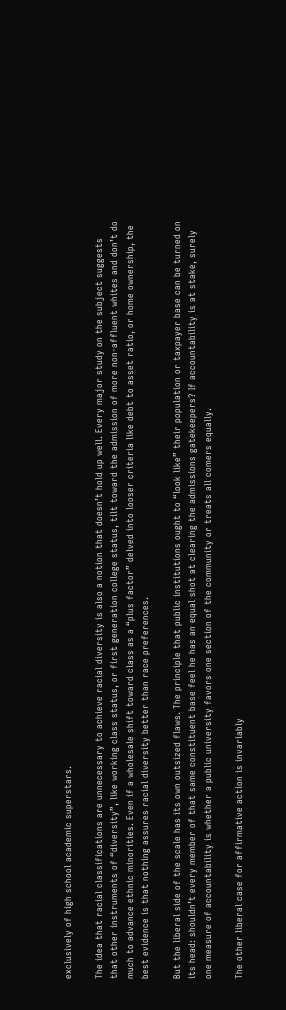exclusively of high school academic superstars.

The idea that racial classifications are unnecessary to achieve racial diversity is also a notion that doesn’t hold up well. Every major study on the subject suggests that other instruments of “diversity”, like working class status, or first generation college status, tilt toward the admission of more non-affluent whites and don’t do much to advance ethnic minorities. Even if a wholesale shift toward class as a “plus factor” delved into looser criteria like debt to asset ratio, or home ownership, the best evidence is that nothing assures racial diversity better than race preferences.

But the liberal side of the scale has its own outsized flaws. The principle that public institutions ought to “look like” their population or taxpayer base can be turned on its head: shouldn’t every member of that same constituent base feel he has an equal shot at clearing the admissions gatekeepers? If accountability is at stake, surely one measure of accountability is whether a public university favors one section of the community or treats all comers equally.

The other liberal case for affirmative action is invariably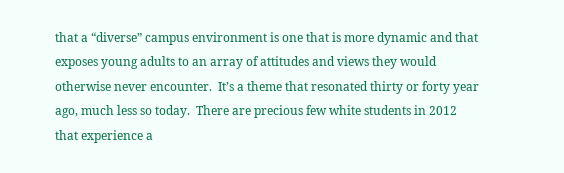that a “diverse” campus environment is one that is more dynamic and that exposes young adults to an array of attitudes and views they would otherwise never encounter.  It’s a theme that resonated thirty or forty year ago, much less so today.  There are precious few white students in 2012 that experience a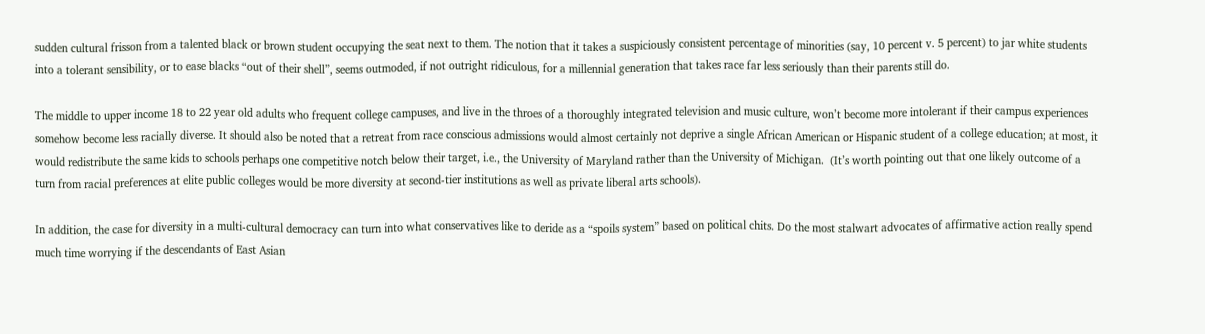sudden cultural frisson from a talented black or brown student occupying the seat next to them. The notion that it takes a suspiciously consistent percentage of minorities (say, 10 percent v. 5 percent) to jar white students into a tolerant sensibility, or to ease blacks “out of their shell”, seems outmoded, if not outright ridiculous, for a millennial generation that takes race far less seriously than their parents still do.

The middle to upper income 18 to 22 year old adults who frequent college campuses, and live in the throes of a thoroughly integrated television and music culture, won’t become more intolerant if their campus experiences somehow become less racially diverse. It should also be noted that a retreat from race conscious admissions would almost certainly not deprive a single African American or Hispanic student of a college education; at most, it would redistribute the same kids to schools perhaps one competitive notch below their target, i.e., the University of Maryland rather than the University of Michigan.  (It’s worth pointing out that one likely outcome of a turn from racial preferences at elite public colleges would be more diversity at second-tier institutions as well as private liberal arts schools).

In addition, the case for diversity in a multi-cultural democracy can turn into what conservatives like to deride as a “spoils system” based on political chits. Do the most stalwart advocates of affirmative action really spend much time worrying if the descendants of East Asian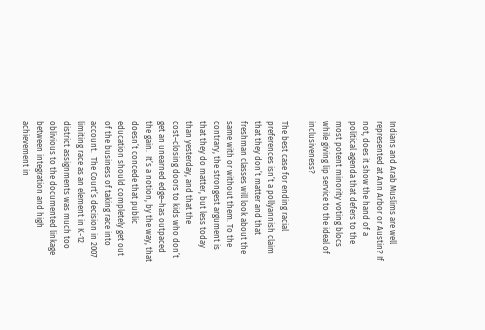Indians and Arab Muslims are well represented at Ann Arbor or Austin? If not, does it show the hand of a political agenda that defers to the most potent minority voting blocs while giving lip service to the ideal of inclusiveness?

The best case for ending racial preferences isn’t a pollyannish claim that they don’t matter and that freshman classes will look about the same with or without them. To the contrary, the strongest argument is that they do matter, but less today than yesterday, and that the cost–closing doors to kids who don’t get an unearned edge–has outpaced the gain.  It’s a notion, by the way, that doesn’t concede that public education should completely get out of the business of taking race into account.  The Court’s decision in 2007 limiting race as an element in K-12 district assignments was much too oblivious to the documented linkage between integration and high achievement in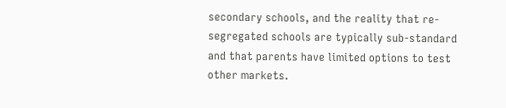secondary schools, and the reality that re-segregated schools are typically sub-standard and that parents have limited options to test other markets.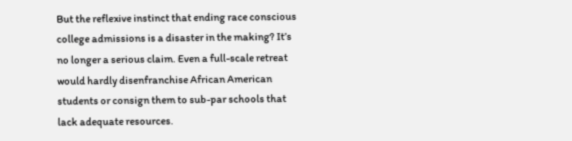But the reflexive instinct that ending race conscious college admissions is a disaster in the making? It’s no longer a serious claim. Even a full-scale retreat would hardly disenfranchise African American students or consign them to sub-par schools that lack adequate resources.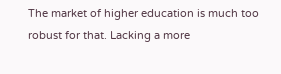The market of higher education is much too robust for that. Lacking a more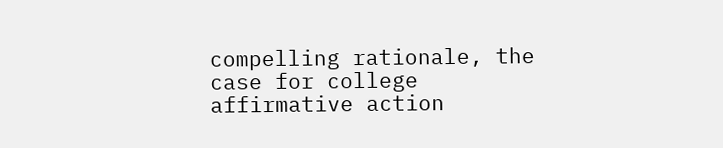compelling rationale, the case for college affirmative action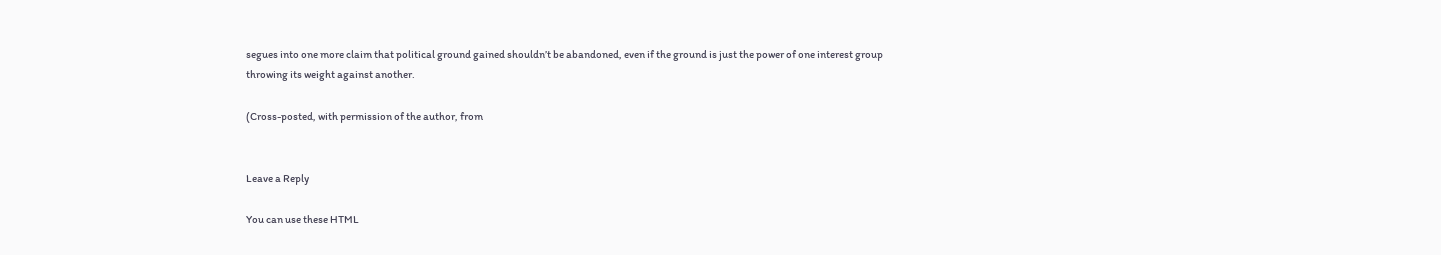segues into one more claim that political ground gained shouldn’t be abandoned, even if the ground is just the power of one interest group throwing its weight against another.

(Cross-posted, with permission of the author, from


Leave a Reply

You can use these HTML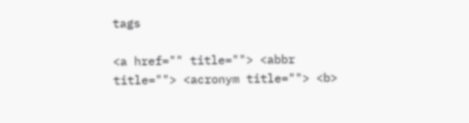tags

<a href="" title=""> <abbr title=""> <acronym title=""> <b>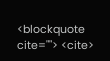<blockquote cite=""> <cite>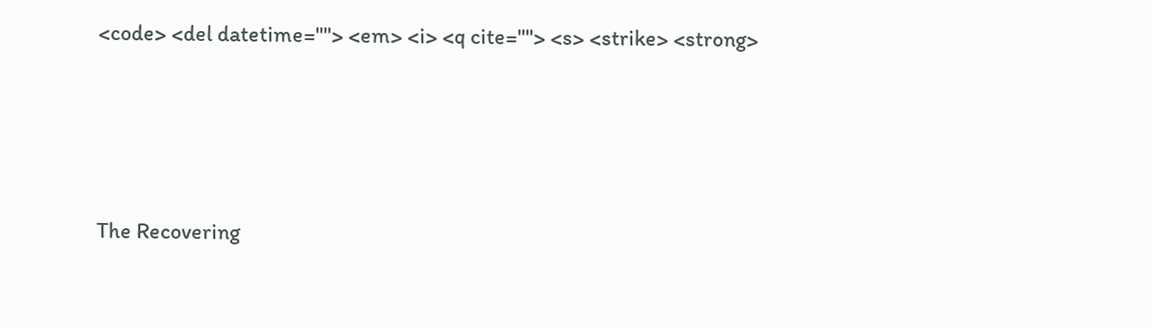<code> <del datetime=""> <em> <i> <q cite=""> <s> <strike> <strong>




The Recovering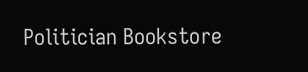Politician Bookstore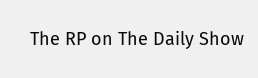The RP on The Daily Show